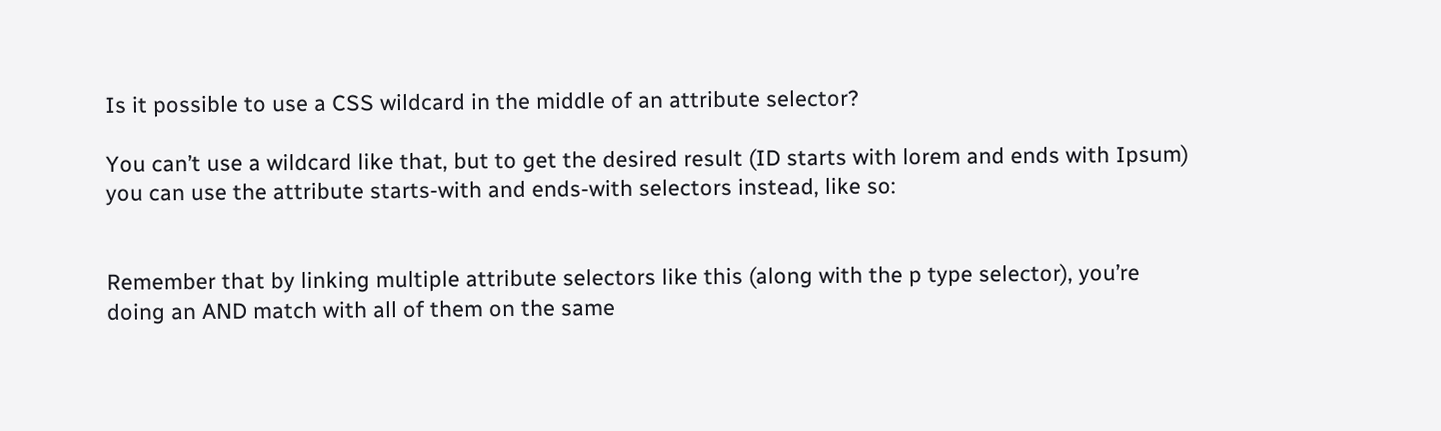Is it possible to use a CSS wildcard in the middle of an attribute selector?

You can’t use a wildcard like that, but to get the desired result (ID starts with lorem and ends with Ipsum) you can use the attribute starts-with and ends-with selectors instead, like so:


Remember that by linking multiple attribute selectors like this (along with the p type selector), you’re doing an AND match with all of them on the same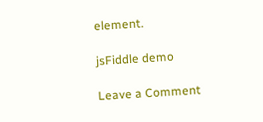element.

jsFiddle demo

Leave a Comment